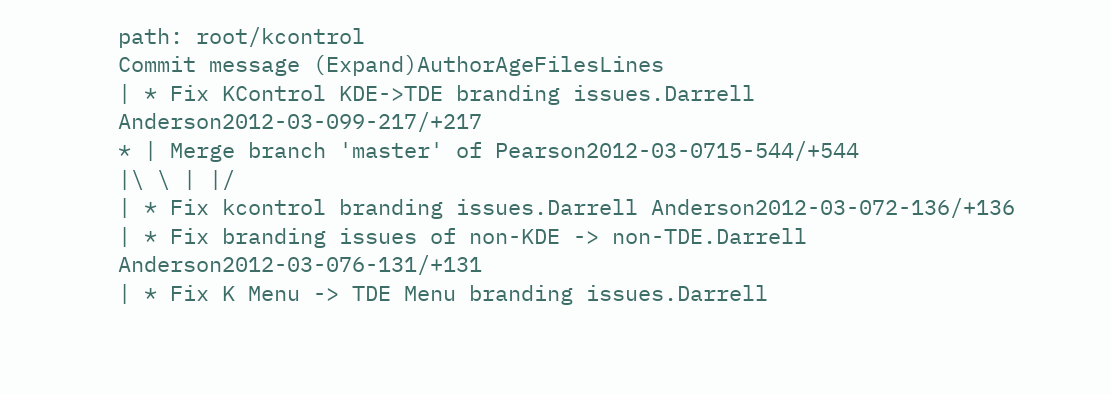path: root/kcontrol
Commit message (Expand)AuthorAgeFilesLines
| * Fix KControl KDE->TDE branding issues.Darrell Anderson2012-03-099-217/+217
* | Merge branch 'master' of Pearson2012-03-0715-544/+544
|\ \ | |/
| * Fix kcontrol branding issues.Darrell Anderson2012-03-072-136/+136
| * Fix branding issues of non-KDE -> non-TDE.Darrell Anderson2012-03-076-131/+131
| * Fix K Menu -> TDE Menu branding issues.Darrell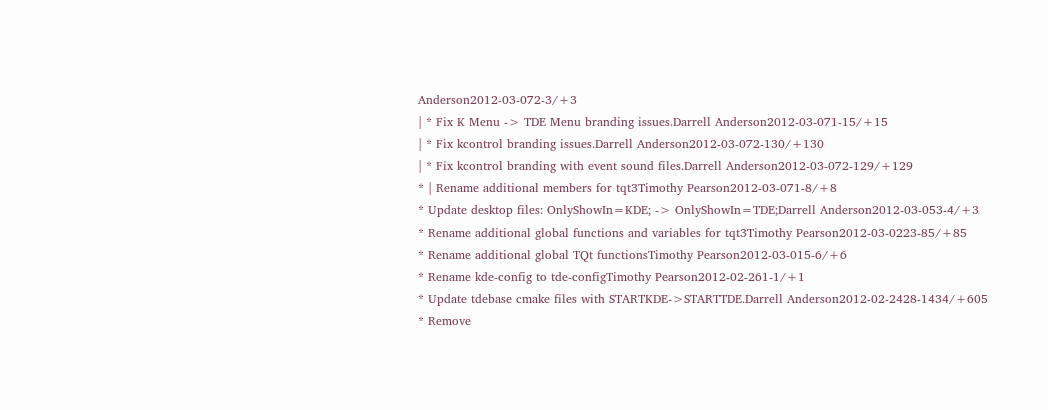Anderson2012-03-072-3/+3
| * Fix K Menu -> TDE Menu branding issues.Darrell Anderson2012-03-071-15/+15
| * Fix kcontrol branding issues.Darrell Anderson2012-03-072-130/+130
| * Fix kcontrol branding with event sound files.Darrell Anderson2012-03-072-129/+129
* | Rename additional members for tqt3Timothy Pearson2012-03-071-8/+8
* Update desktop files: OnlyShowIn=KDE; -> OnlyShowIn=TDE;Darrell Anderson2012-03-053-4/+3
* Rename additional global functions and variables for tqt3Timothy Pearson2012-03-0223-85/+85
* Rename additional global TQt functionsTimothy Pearson2012-03-015-6/+6
* Rename kde-config to tde-configTimothy Pearson2012-02-261-1/+1
* Update tdebase cmake files with STARTKDE->STARTTDE.Darrell Anderson2012-02-2428-1434/+605
* Remove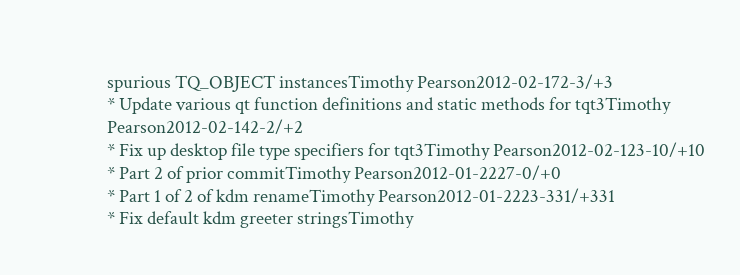spurious TQ_OBJECT instancesTimothy Pearson2012-02-172-3/+3
* Update various qt function definitions and static methods for tqt3Timothy Pearson2012-02-142-2/+2
* Fix up desktop file type specifiers for tqt3Timothy Pearson2012-02-123-10/+10
* Part 2 of prior commitTimothy Pearson2012-01-2227-0/+0
* Part 1 of 2 of kdm renameTimothy Pearson2012-01-2223-331/+331
* Fix default kdm greeter stringsTimothy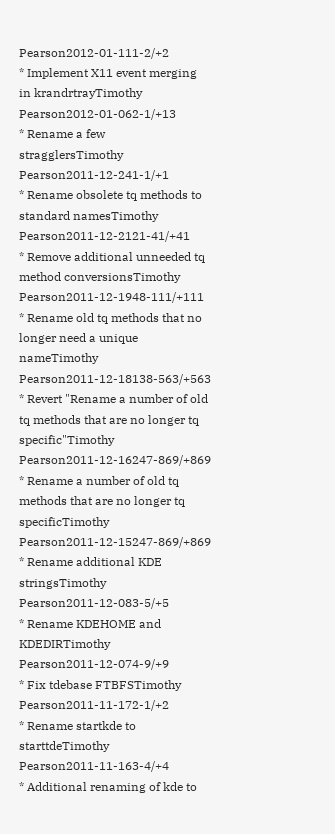Pearson2012-01-111-2/+2
* Implement X11 event merging in krandrtrayTimothy Pearson2012-01-062-1/+13
* Rename a few stragglersTimothy Pearson2011-12-241-1/+1
* Rename obsolete tq methods to standard namesTimothy Pearson2011-12-2121-41/+41
* Remove additional unneeded tq method conversionsTimothy Pearson2011-12-1948-111/+111
* Rename old tq methods that no longer need a unique nameTimothy Pearson2011-12-18138-563/+563
* Revert "Rename a number of old tq methods that are no longer tq specific"Timothy Pearson2011-12-16247-869/+869
* Rename a number of old tq methods that are no longer tq specificTimothy Pearson2011-12-15247-869/+869
* Rename additional KDE stringsTimothy Pearson2011-12-083-5/+5
* Rename KDEHOME and KDEDIRTimothy Pearson2011-12-074-9/+9
* Fix tdebase FTBFSTimothy Pearson2011-11-172-1/+2
* Rename startkde to starttdeTimothy Pearson2011-11-163-4/+4
* Additional renaming of kde to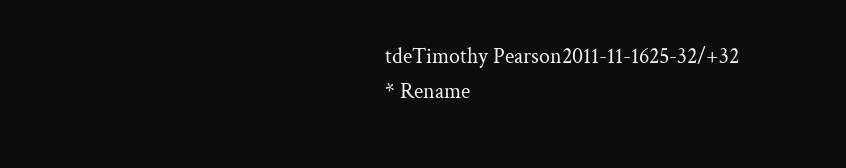tdeTimothy Pearson2011-11-1625-32/+32
* Rename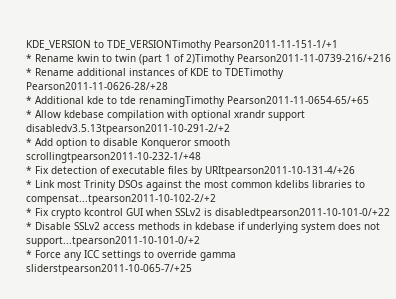KDE_VERSION to TDE_VERSIONTimothy Pearson2011-11-151-1/+1
* Rename kwin to twin (part 1 of 2)Timothy Pearson2011-11-0739-216/+216
* Rename additional instances of KDE to TDETimothy Pearson2011-11-0626-28/+28
* Additional kde to tde renamingTimothy Pearson2011-11-0654-65/+65
* Allow kdebase compilation with optional xrandr support disabledv3.5.13tpearson2011-10-291-2/+2
* Add option to disable Konqueror smooth scrollingtpearson2011-10-232-1/+48
* Fix detection of executable files by URItpearson2011-10-131-4/+26
* Link most Trinity DSOs against the most common kdelibs libraries to compensat...tpearson2011-10-102-2/+2
* Fix crypto kcontrol GUI when SSLv2 is disabledtpearson2011-10-101-0/+22
* Disable SSLv2 access methods in kdebase if underlying system does not support...tpearson2011-10-101-0/+2
* Force any ICC settings to override gamma sliderstpearson2011-10-065-7/+25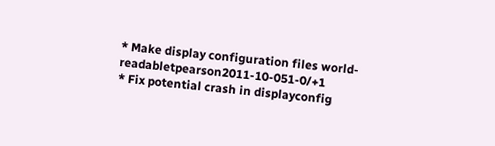* Make display configuration files world-readabletpearson2011-10-051-0/+1
* Fix potential crash in displayconfig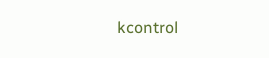kcontrol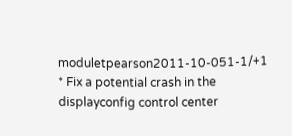moduletpearson2011-10-051-1/+1
* Fix a potential crash in the displayconfig control center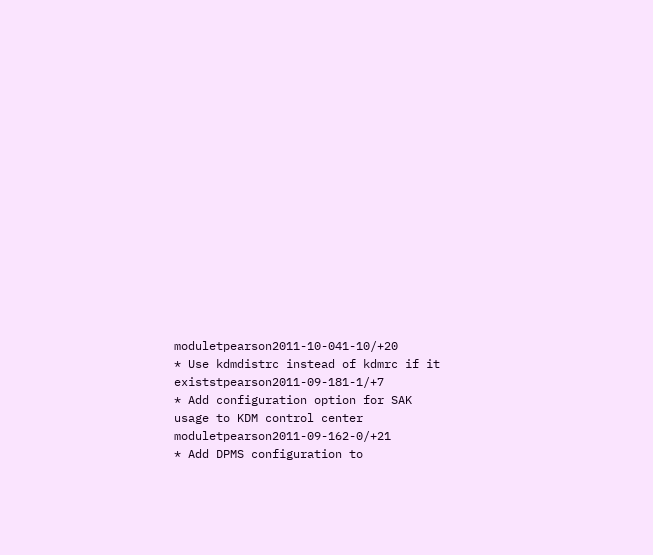moduletpearson2011-10-041-10/+20
* Use kdmdistrc instead of kdmrc if it existstpearson2011-09-181-1/+7
* Add configuration option for SAK usage to KDM control center moduletpearson2011-09-162-0/+21
* Add DPMS configuration to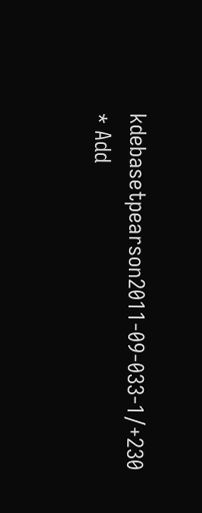kdebasetpearson2011-09-033-1/+230
* Add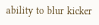ability to blur kicker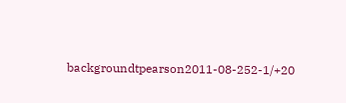backgroundtpearson2011-08-252-1/+20